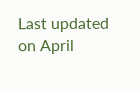Last updated on April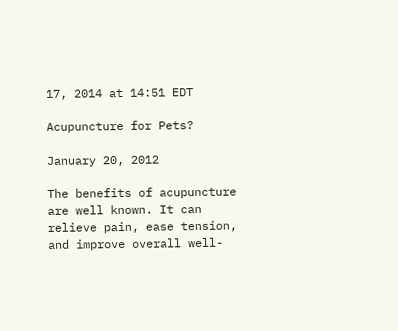17, 2014 at 14:51 EDT

Acupuncture for Pets?

January 20, 2012

The benefits of acupuncture are well known. It can relieve pain, ease tension, and improve overall well-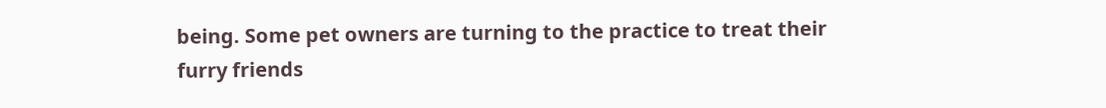being. Some pet owners are turning to the practice to treat their furry friends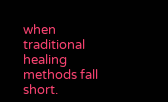when traditional healing methods fall short.